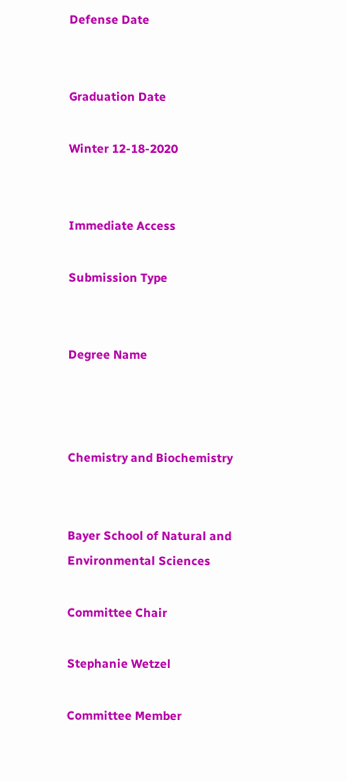Defense Date


Graduation Date

Winter 12-18-2020


Immediate Access

Submission Type


Degree Name



Chemistry and Biochemistry


Bayer School of Natural and Environmental Sciences

Committee Chair

Stephanie Wetzel

Committee Member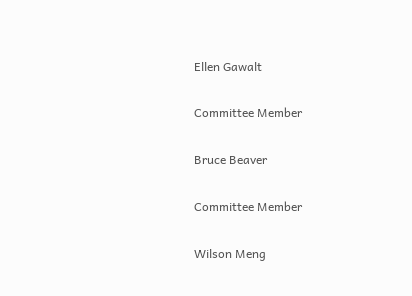Ellen Gawalt

Committee Member

Bruce Beaver

Committee Member

Wilson Meng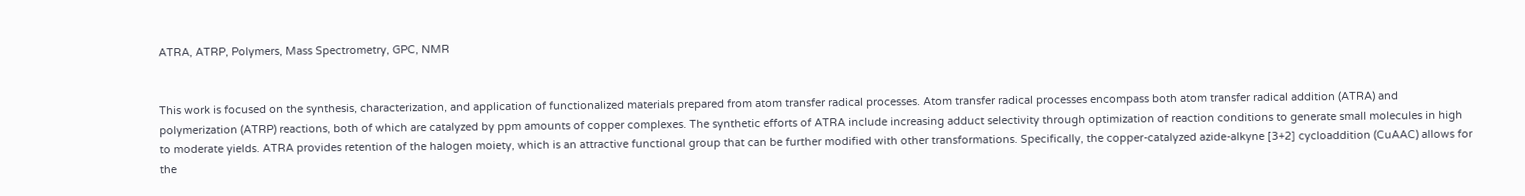ATRA, ATRP, Polymers, Mass Spectrometry, GPC, NMR


This work is focused on the synthesis, characterization, and application of functionalized materials prepared from atom transfer radical processes. Atom transfer radical processes encompass both atom transfer radical addition (ATRA) and polymerization (ATRP) reactions, both of which are catalyzed by ppm amounts of copper complexes. The synthetic efforts of ATRA include increasing adduct selectivity through optimization of reaction conditions to generate small molecules in high to moderate yields. ATRA provides retention of the halogen moiety, which is an attractive functional group that can be further modified with other transformations. Specifically, the copper-catalyzed azide-alkyne [3+2] cycloaddition (CuAAC) allows for the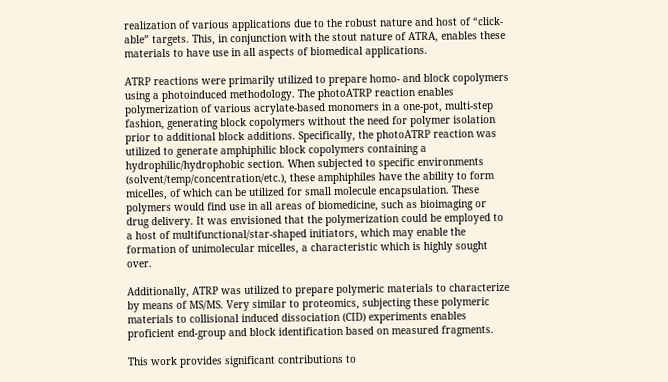realization of various applications due to the robust nature and host of “click-able” targets. This, in conjunction with the stout nature of ATRA, enables these materials to have use in all aspects of biomedical applications.

ATRP reactions were primarily utilized to prepare homo- and block copolymers using a photoinduced methodology. The photoATRP reaction enables polymerization of various acrylate-based monomers in a one-pot, multi-step fashion, generating block copolymers without the need for polymer isolation prior to additional block additions. Specifically, the photoATRP reaction was utilized to generate amphiphilic block copolymers containing a hydrophilic/hydrophobic section. When subjected to specific environments (solvent/temp/concentration/etc.), these amphiphiles have the ability to form micelles, of which can be utilized for small molecule encapsulation. These polymers would find use in all areas of biomedicine, such as bioimaging or drug delivery. It was envisioned that the polymerization could be employed to a host of multifunctional/star-shaped initiators, which may enable the formation of unimolecular micelles, a characteristic which is highly sought over.

Additionally, ATRP was utilized to prepare polymeric materials to characterize by means of MS/MS. Very similar to proteomics, subjecting these polymeric materials to collisional induced dissociation (CID) experiments enables proficient end-group and block identification based on measured fragments.

This work provides significant contributions to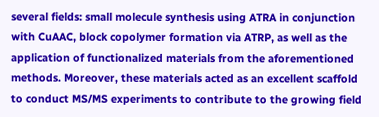several fields: small molecule synthesis using ATRA in conjunction with CuAAC, block copolymer formation via ATRP, as well as the application of functionalized materials from the aforementioned methods. Moreover, these materials acted as an excellent scaffold to conduct MS/MS experiments to contribute to the growing field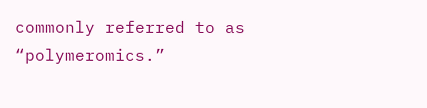commonly referred to as “polymeromics.”